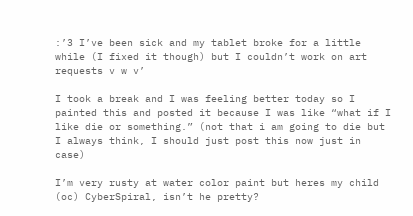:’3 I’ve been sick and my tablet broke for a little while (I fixed it though) but I couldn’t work on art requests v w v’

I took a break and I was feeling better today so I painted this and posted it because I was like “what if I like die or something.” (not that i am going to die but I always think, I should just post this now just in case)

I’m very rusty at water color paint but heres my child (oc) CyberSpiral, isn’t he pretty?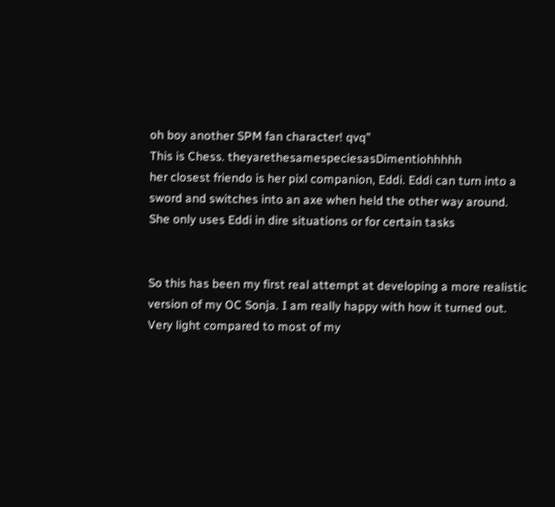oh boy another SPM fan character! qvq”
This is Chess. theyarethesamespeciesasDimentiohhhhh
her closest friendo is her pixl companion, Eddi. Eddi can turn into a sword and switches into an axe when held the other way around.
She only uses Eddi in dire situations or for certain tasks


So this has been my first real attempt at developing a more realistic version of my OC Sonja. I am really happy with how it turned out. Very light compared to most of my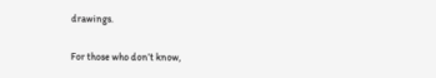drawings.

For those who don’t know,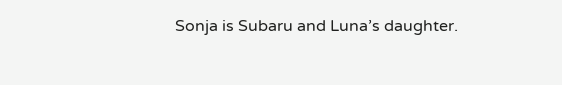Sonja is Subaru and Luna’s daughter.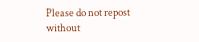Please do not repost without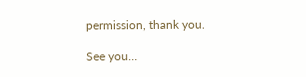permission, thank you.

See you…